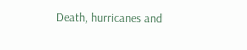Death, hurricanes and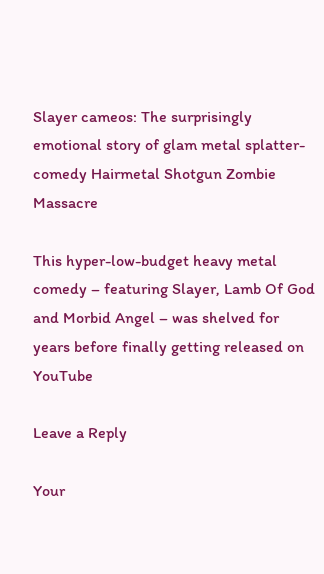Slayer cameos: The surprisingly emotional story of glam metal splatter-comedy Hairmetal Shotgun Zombie Massacre

This hyper-low-budget heavy metal comedy – featuring Slayer, Lamb Of God and Morbid Angel – was shelved for years before finally getting released on YouTube

Leave a Reply

Your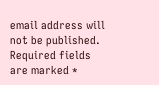email address will not be published. Required fields are marked *